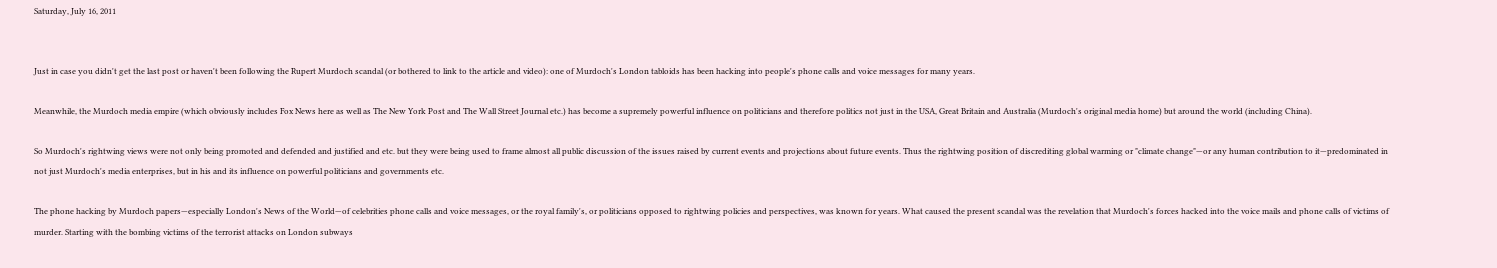Saturday, July 16, 2011


Just in case you didn't get the last post or haven't been following the Rupert Murdoch scandal (or bothered to link to the article and video): one of Murdoch's London tabloids has been hacking into people's phone calls and voice messages for many years.

Meanwhile, the Murdoch media empire (which obviously includes Fox News here as well as The New York Post and The Wall Street Journal etc.) has become a supremely powerful influence on politicians and therefore politics not just in the USA, Great Britain and Australia (Murdoch's original media home) but around the world (including China).

So Murdoch's rightwing views were not only being promoted and defended and justified and etc. but they were being used to frame almost all public discussion of the issues raised by current events and projections about future events. Thus the rightwing position of discrediting global warming or "climate change"—or any human contribution to it—predominated in not just Murdoch's media enterprises, but in his and its influence on powerful politicians and governments etc.

The phone hacking by Murdoch papers—especially London's News of the World—of celebrities phone calls and voice messages, or the royal family's, or politicians opposed to rightwing policies and perspectives, was known for years. What caused the present scandal was the revelation that Murdoch's forces hacked into the voice mails and phone calls of victims of murder. Starting with the bombing victims of the terrorist attacks on London subways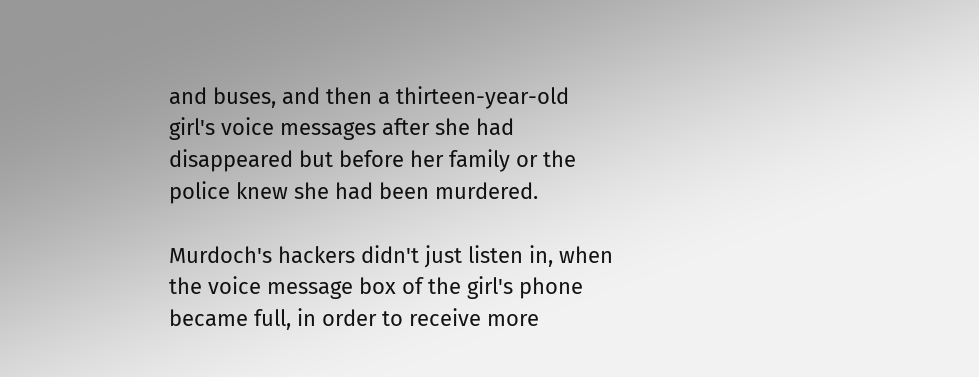and buses, and then a thirteen-year-old girl's voice messages after she had disappeared but before her family or the police knew she had been murdered.

Murdoch's hackers didn't just listen in, when the voice message box of the girl's phone became full, in order to receive more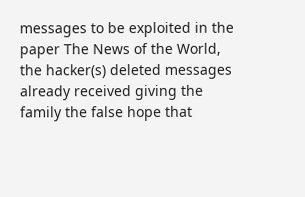messages to be exploited in the paper The News of the World, the hacker(s) deleted messages already received giving the family the false hope that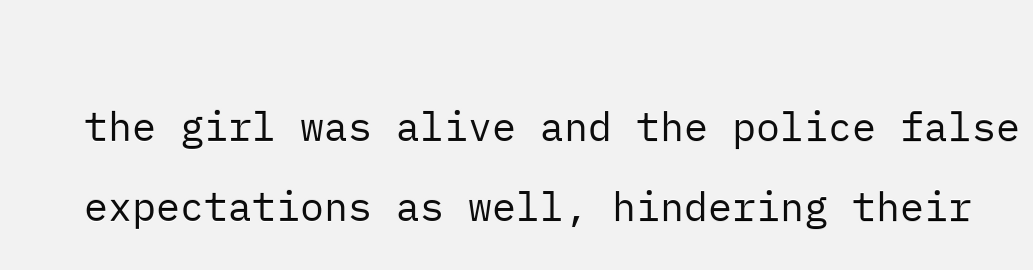the girl was alive and the police false expectations as well, hindering their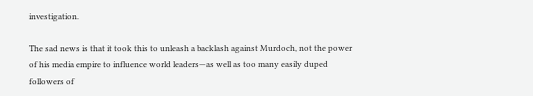investigation.

The sad news is that it took this to unleash a backlash against Murdoch, not the power of his media empire to influence world leaders—as well as too many easily duped followers of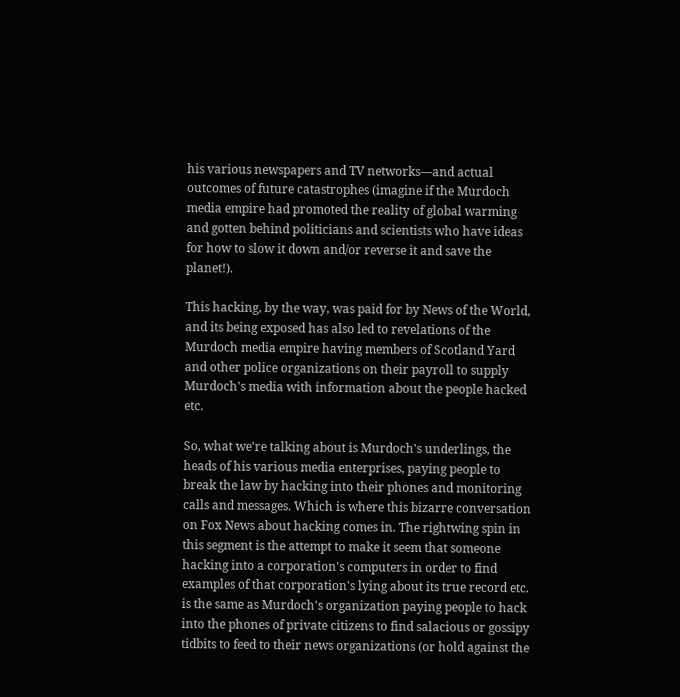his various newspapers and TV networks—and actual outcomes of future catastrophes (imagine if the Murdoch media empire had promoted the reality of global warming and gotten behind politicians and scientists who have ideas for how to slow it down and/or reverse it and save the planet!).

This hacking, by the way, was paid for by News of the World, and its being exposed has also led to revelations of the Murdoch media empire having members of Scotland Yard and other police organizations on their payroll to supply Murdoch's media with information about the people hacked etc.

So, what we're talking about is Murdoch's underlings, the heads of his various media enterprises, paying people to break the law by hacking into their phones and monitoring calls and messages. Which is where this bizarre conversation on Fox News about hacking comes in. The rightwing spin in this segment is the attempt to make it seem that someone hacking into a corporation's computers in order to find examples of that corporation's lying about its true record etc. is the same as Murdoch's organization paying people to hack into the phones of private citizens to find salacious or gossipy tidbits to feed to their news organizations (or hold against the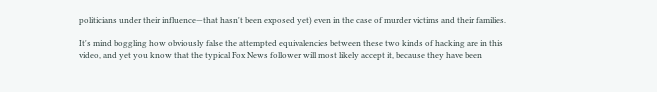politicians under their influence—that hasn't been exposed yet) even in the case of murder victims and their families.

It's mind boggling how obviously false the attempted equivalencies between these two kinds of hacking are in this video, and yet you know that the typical Fox News follower will most likely accept it, because they have been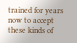trained for years now to accept these kinds of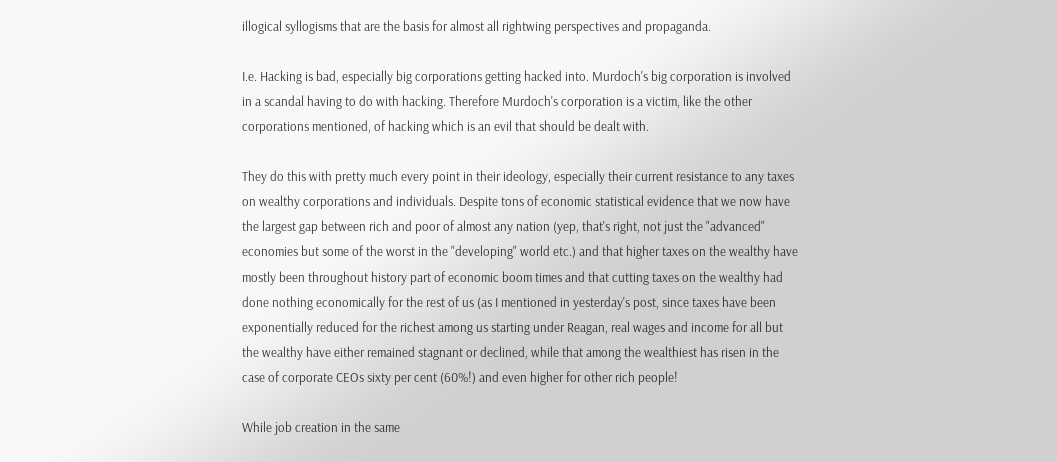illogical syllogisms that are the basis for almost all rightwing perspectives and propaganda.

I.e. Hacking is bad, especially big corporations getting hacked into. Murdoch's big corporation is involved in a scandal having to do with hacking. Therefore Murdoch's corporation is a victim, like the other corporations mentioned, of hacking which is an evil that should be dealt with.

They do this with pretty much every point in their ideology, especially their current resistance to any taxes on wealthy corporations and individuals. Despite tons of economic statistical evidence that we now have the largest gap between rich and poor of almost any nation (yep, that's right, not just the "advanced" economies but some of the worst in the "developing" world etc.) and that higher taxes on the wealthy have mostly been throughout history part of economic boom times and that cutting taxes on the wealthy had done nothing economically for the rest of us (as I mentioned in yesterday's post, since taxes have been exponentially reduced for the richest among us starting under Reagan, real wages and income for all but the wealthy have either remained stagnant or declined, while that among the wealthiest has risen in the case of corporate CEOs sixty per cent (60%!) and even higher for other rich people!

While job creation in the same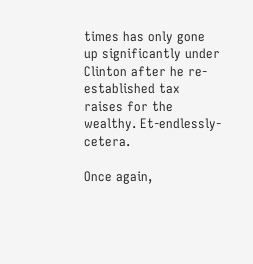times has only gone up significantly under Clinton after he re-established tax raises for the wealthy. Et-endlessly-cetera.

Once again,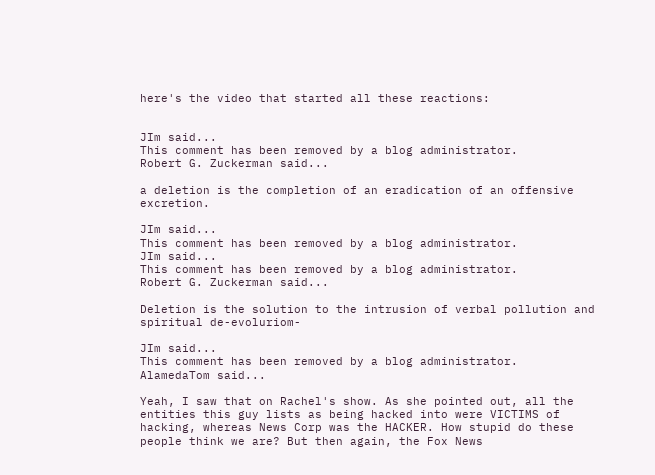here's the video that started all these reactions:


JIm said...
This comment has been removed by a blog administrator.
Robert G. Zuckerman said...

a deletion is the completion of an eradication of an offensive excretion.

JIm said...
This comment has been removed by a blog administrator.
JIm said...
This comment has been removed by a blog administrator.
Robert G. Zuckerman said...

Deletion is the solution to the intrusion of verbal pollution and spiritual de-evoluriom-

JIm said...
This comment has been removed by a blog administrator.
AlamedaTom said...

Yeah, I saw that on Rachel's show. As she pointed out, all the entities this guy lists as being hacked into were VICTIMS of hacking, whereas News Corp was the HACKER. How stupid do these people think we are? But then again, the Fox News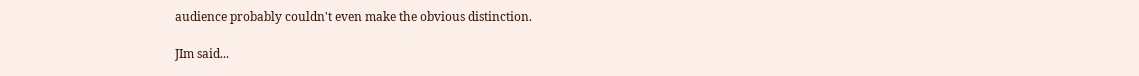audience probably couldn't even make the obvious distinction.

JIm said...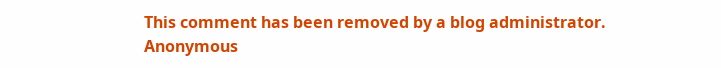This comment has been removed by a blog administrator.
Anonymous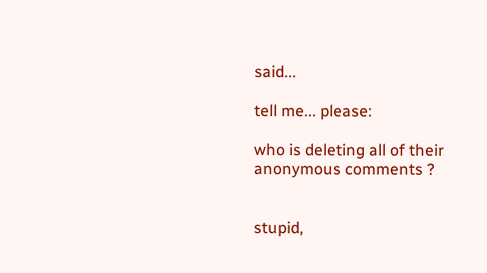said...

tell me... please:

who is deleting all of their anonymous comments ?


stupid,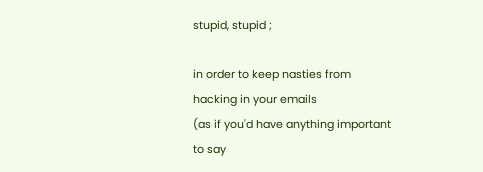stupid, stupid ;

in order to keep nasties from hacking in your emails
(as if you'd have anything important to say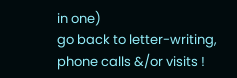in one)
go back to letter-writing, phone calls &/or visits !